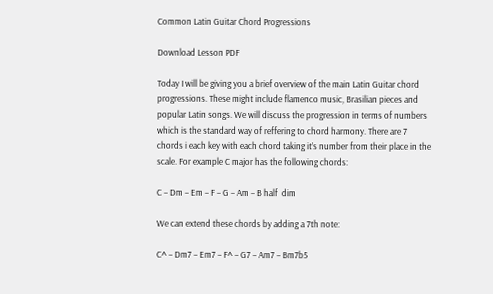Common Latin Guitar Chord Progressions

Download Lesson PDF

Today I will be giving you a brief overview of the main Latin Guitar chord progressions. These might include flamenco music, Brasilian pieces and popular Latin songs. We will discuss the progression in terms of numbers which is the standard way of reffering to chord harmony. There are 7 chords i each key with each chord taking it’s number from their place in the scale. For example C major has the following chords:

C – Dm – Em – F – G – Am – B half  dim

We can extend these chords by adding a 7th note:

C^ – Dm7 – Em7 – F^ – G7 – Am7 – Bm7b5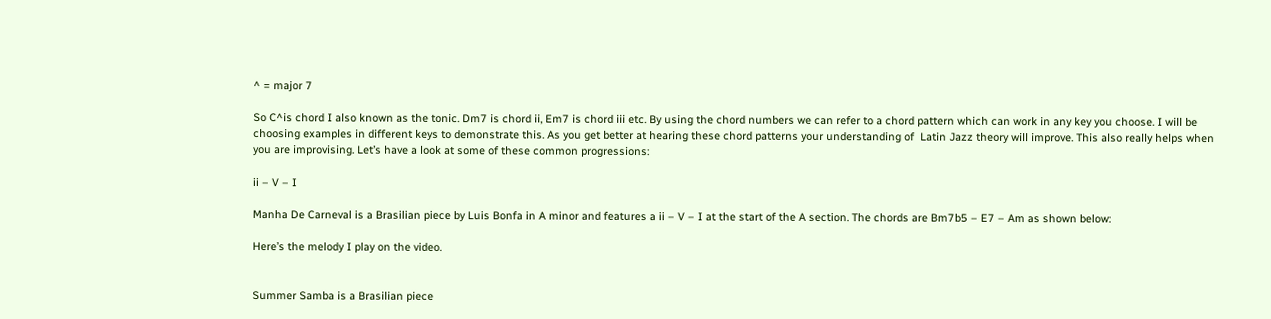^ = major 7

So C^is chord I also known as the tonic. Dm7 is chord ii, Em7 is chord iii etc. By using the chord numbers we can refer to a chord pattern which can work in any key you choose. I will be choosing examples in different keys to demonstrate this. As you get better at hearing these chord patterns your understanding of  Latin Jazz theory will improve. This also really helps when you are improvising. Let’s have a look at some of these common progressions:

ii – V – I

Manha De Carneval is a Brasilian piece by Luis Bonfa in A minor and features a ii – V – I at the start of the A section. The chords are Bm7b5 – E7 – Am as shown below:

Here’s the melody I play on the video.


Summer Samba is a Brasilian piece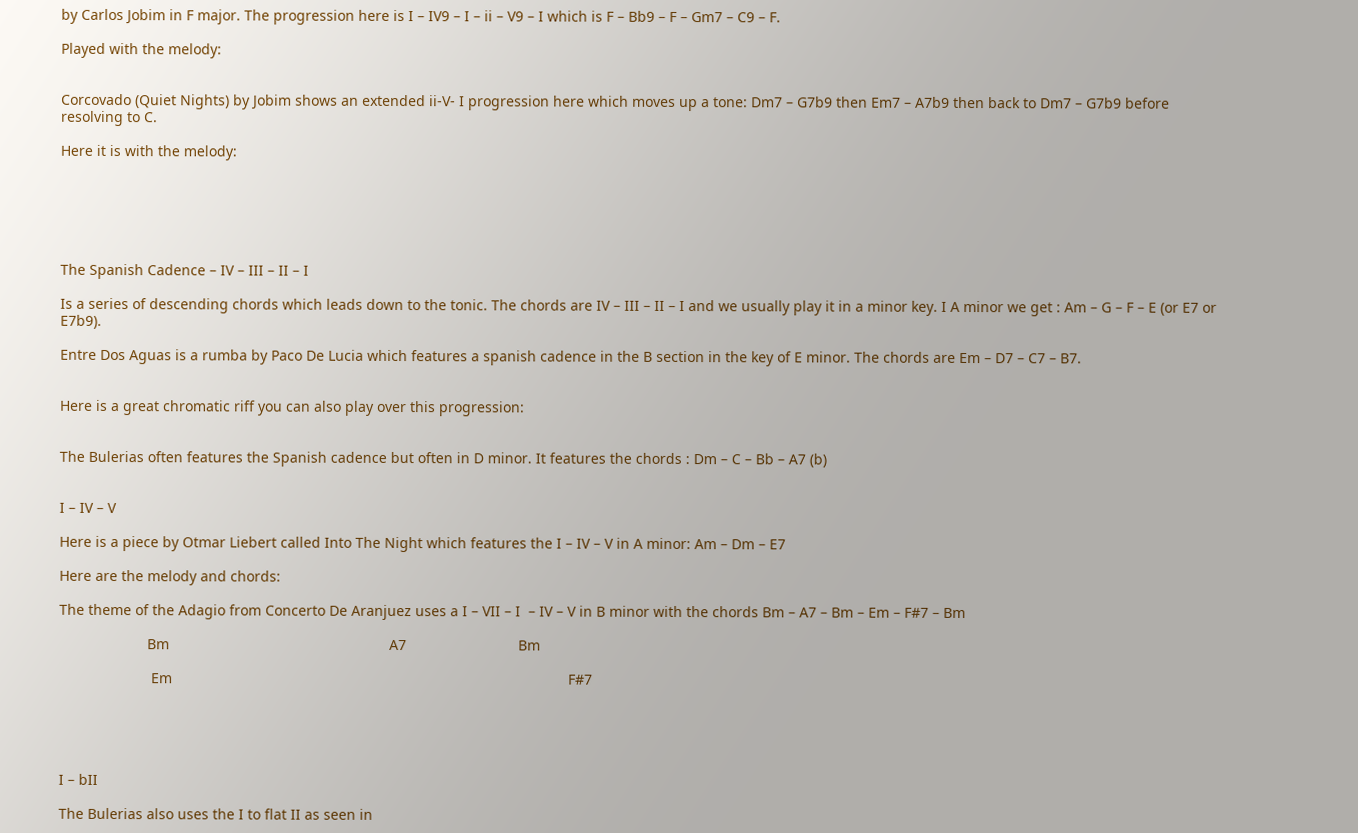by Carlos Jobim in F major. The progression here is I – IV9 – I – ii – V9 – I which is F – Bb9 – F – Gm7 – C9 – F.

Played with the melody:


Corcovado (Quiet Nights) by Jobim shows an extended ii-V- I progression here which moves up a tone: Dm7 – G7b9 then Em7 – A7b9 then back to Dm7 – G7b9 before resolving to C.

Here it is with the melody:






The Spanish Cadence – IV – III – II – I

Is a series of descending chords which leads down to the tonic. The chords are IV – III – II – I and we usually play it in a minor key. I A minor we get : Am – G – F – E (or E7 or E7b9).

Entre Dos Aguas is a rumba by Paco De Lucia which features a spanish cadence in the B section in the key of E minor. The chords are Em – D7 – C7 – B7.


Here is a great chromatic riff you can also play over this progression:


The Bulerias often features the Spanish cadence but often in D minor. It features the chords : Dm – C – Bb – A7 (b)


I – IV – V

Here is a piece by Otmar Liebert called Into The Night which features the I – IV – V in A minor: Am – Dm – E7

Here are the melody and chords:

The theme of the Adagio from Concerto De Aranjuez uses a I – VII – I  – IV – V in B minor with the chords Bm – A7 – Bm – Em – F#7 – Bm

                      Bm                                                       A7                            Bm

                       Em                                                                                                   F#7





I – bII

The Bulerias also uses the I to flat II as seen in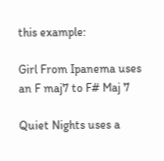this example:

Girl From Ipanema uses an F maj7 to F# Maj 7

Quiet Nights uses a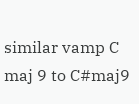similar vamp C maj 9 to C#maj9